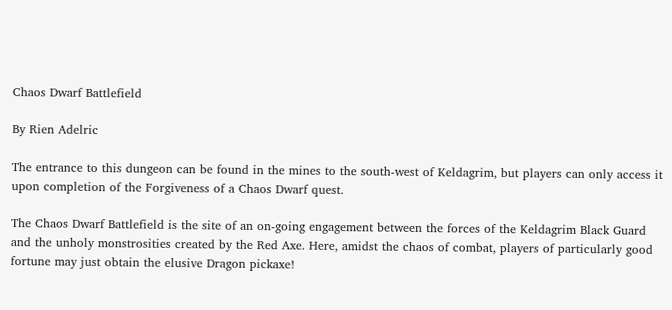Chaos Dwarf Battlefield

By Rien Adelric

The entrance to this dungeon can be found in the mines to the south-west of Keldagrim, but players can only access it upon completion of the Forgiveness of a Chaos Dwarf quest.

The Chaos Dwarf Battlefield is the site of an on-going engagement between the forces of the Keldagrim Black Guard and the unholy monstrosities created by the Red Axe. Here, amidst the chaos of combat, players of particularly good fortune may just obtain the elusive Dragon pickaxe!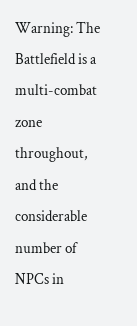Warning: The Battlefield is a multi-combat zone throughout, and the considerable number of NPCs in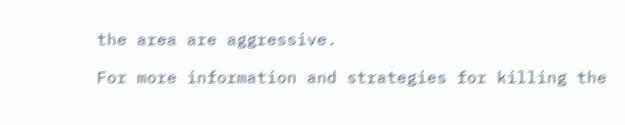the area are aggressive.

For more information and strategies for killing the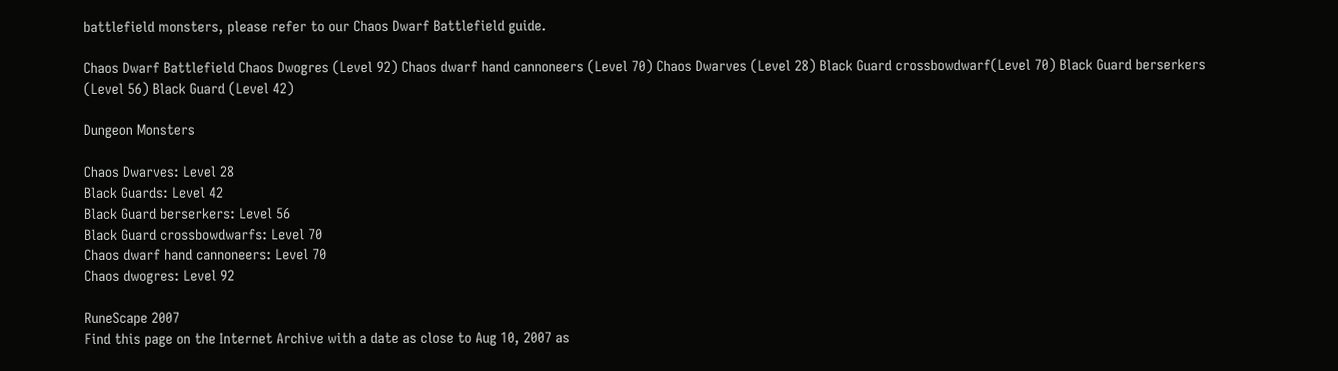battlefield monsters, please refer to our Chaos Dwarf Battlefield guide.

Chaos Dwarf Battlefield Chaos Dwogres (Level 92) Chaos dwarf hand cannoneers (Level 70) Chaos Dwarves (Level 28) Black Guard crossbowdwarf(Level 70) Black Guard berserkers (Level 56) Black Guard (Level 42)

Dungeon Monsters

Chaos Dwarves: Level 28
Black Guards: Level 42
Black Guard berserkers: Level 56
Black Guard crossbowdwarfs: Level 70
Chaos dwarf hand cannoneers: Level 70
Chaos dwogres: Level 92

RuneScape 2007
Find this page on the Internet Archive with a date as close to Aug 10, 2007 as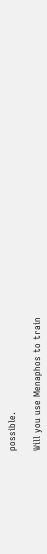possible.

Will you use Menaphos to train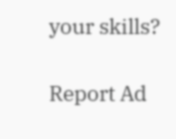your skills?

Report Ad